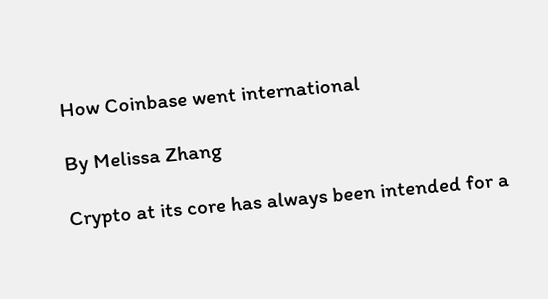How Coinbase went international

By Melissa Zhang

Crypto at its core has always been intended for a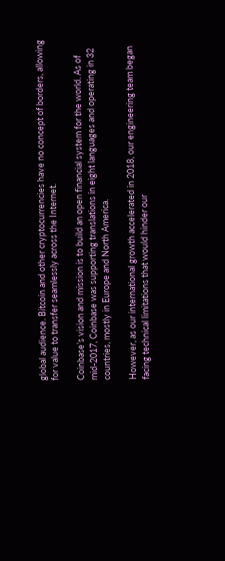global audience. Bitcoin and other cryptocurrencies have no concept of borders, allowing for value to transfer seamlessly across the Internet.

Coinbase’s vision and mission is to build an open financial system for the world. As of mid-2017, Coinbase was supporting translations in eight languages and operating in 32 countries, mostly in Europe and North America.

However, as our international growth accelerated in 2018, our engineering team began facing technical limitations that would hinder our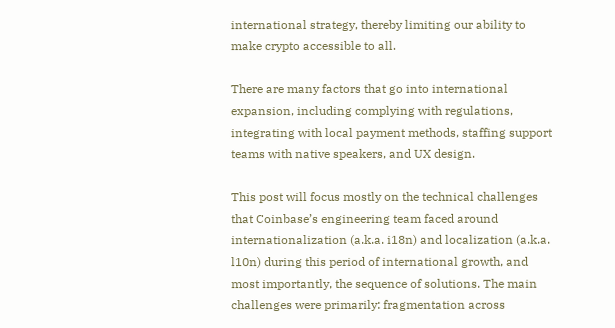international strategy, thereby limiting our ability to make crypto accessible to all.

There are many factors that go into international expansion, including complying with regulations, integrating with local payment methods, staffing support teams with native speakers, and UX design.

This post will focus mostly on the technical challenges that Coinbase’s engineering team faced around internationalization (a.k.a. i18n) and localization (a.k.a. l10n) during this period of international growth, and most importantly, the sequence of solutions. The main challenges were primarily: fragmentation across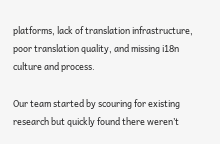platforms, lack of translation infrastructure, poor translation quality, and missing i18n culture and process.

Our team started by scouring for existing research but quickly found there weren’t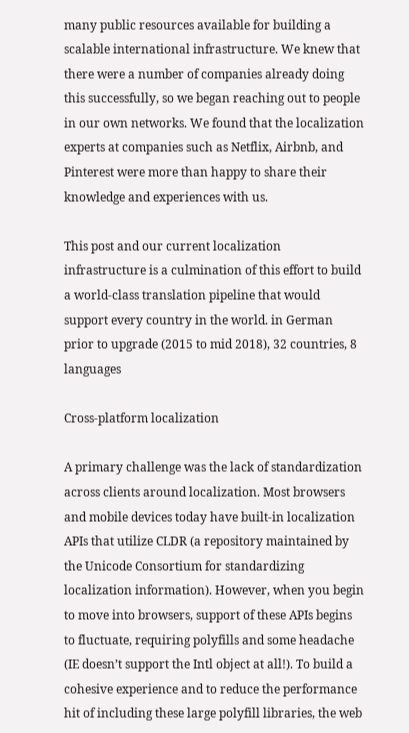many public resources available for building a scalable international infrastructure. We knew that there were a number of companies already doing this successfully, so we began reaching out to people in our own networks. We found that the localization experts at companies such as Netflix, Airbnb, and Pinterest were more than happy to share their knowledge and experiences with us.

This post and our current localization infrastructure is a culmination of this effort to build a world-class translation pipeline that would support every country in the world. in German prior to upgrade (2015 to mid 2018), 32 countries, 8 languages

Cross-platform localization

A primary challenge was the lack of standardization across clients around localization. Most browsers and mobile devices today have built-in localization APIs that utilize CLDR (a repository maintained by the Unicode Consortium for standardizing localization information). However, when you begin to move into browsers, support of these APIs begins to fluctuate, requiring polyfills and some headache (IE doesn’t support the Intl object at all!). To build a cohesive experience and to reduce the performance hit of including these large polyfill libraries, the web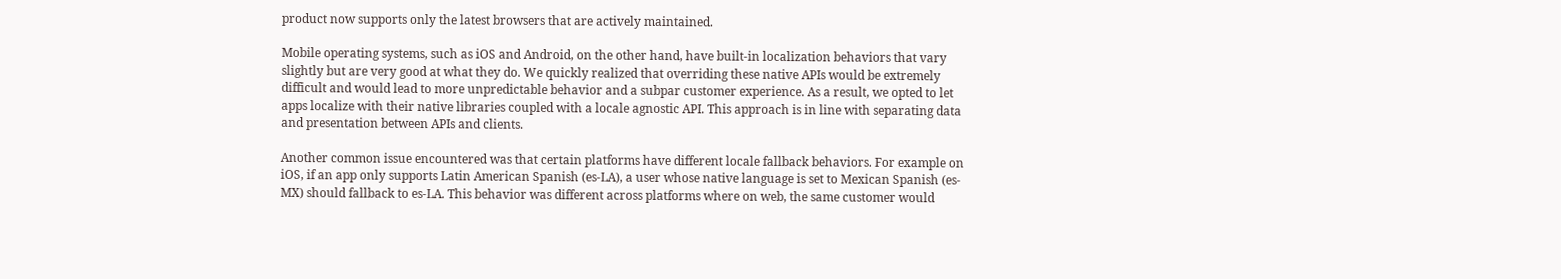product now supports only the latest browsers that are actively maintained.

Mobile operating systems, such as iOS and Android, on the other hand, have built-in localization behaviors that vary slightly but are very good at what they do. We quickly realized that overriding these native APIs would be extremely difficult and would lead to more unpredictable behavior and a subpar customer experience. As a result, we opted to let apps localize with their native libraries coupled with a locale agnostic API. This approach is in line with separating data and presentation between APIs and clients.

Another common issue encountered was that certain platforms have different locale fallback behaviors. For example on iOS, if an app only supports Latin American Spanish (es-LA), a user whose native language is set to Mexican Spanish (es-MX) should fallback to es-LA. This behavior was different across platforms where on web, the same customer would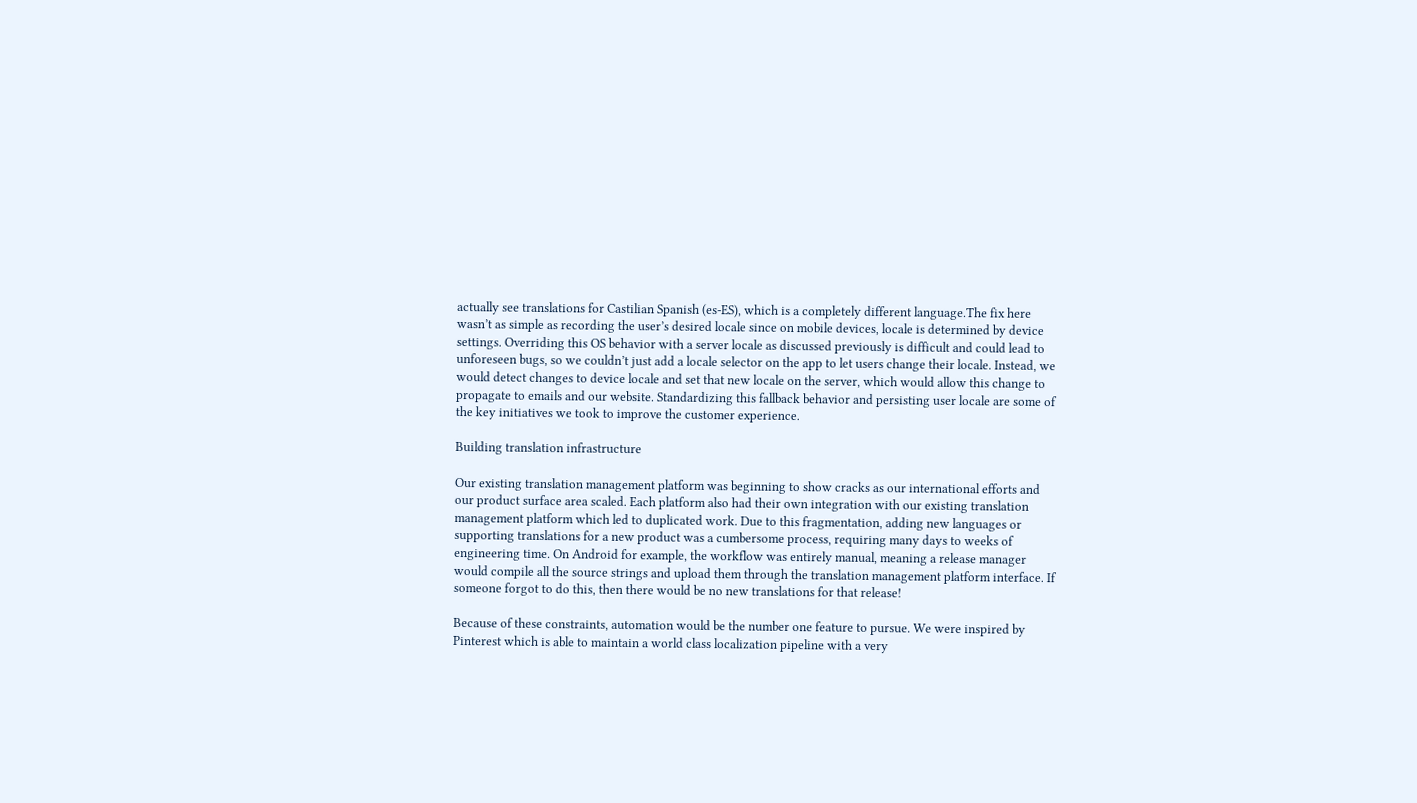actually see translations for Castilian Spanish (es-ES), which is a completely different language.The fix here wasn’t as simple as recording the user’s desired locale since on mobile devices, locale is determined by device settings. Overriding this OS behavior with a server locale as discussed previously is difficult and could lead to unforeseen bugs, so we couldn’t just add a locale selector on the app to let users change their locale. Instead, we would detect changes to device locale and set that new locale on the server, which would allow this change to propagate to emails and our website. Standardizing this fallback behavior and persisting user locale are some of the key initiatives we took to improve the customer experience.

Building translation infrastructure

Our existing translation management platform was beginning to show cracks as our international efforts and our product surface area scaled. Each platform also had their own integration with our existing translation management platform which led to duplicated work. Due to this fragmentation, adding new languages or supporting translations for a new product was a cumbersome process, requiring many days to weeks of engineering time. On Android for example, the workflow was entirely manual, meaning a release manager would compile all the source strings and upload them through the translation management platform interface. If someone forgot to do this, then there would be no new translations for that release!

Because of these constraints, automation would be the number one feature to pursue. We were inspired by Pinterest which is able to maintain a world class localization pipeline with a very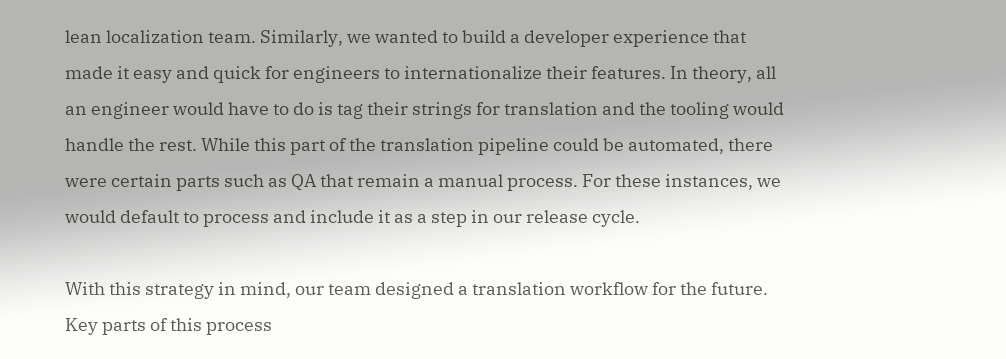lean localization team. Similarly, we wanted to build a developer experience that made it easy and quick for engineers to internationalize their features. In theory, all an engineer would have to do is tag their strings for translation and the tooling would handle the rest. While this part of the translation pipeline could be automated, there were certain parts such as QA that remain a manual process. For these instances, we would default to process and include it as a step in our release cycle.

With this strategy in mind, our team designed a translation workflow for the future. Key parts of this process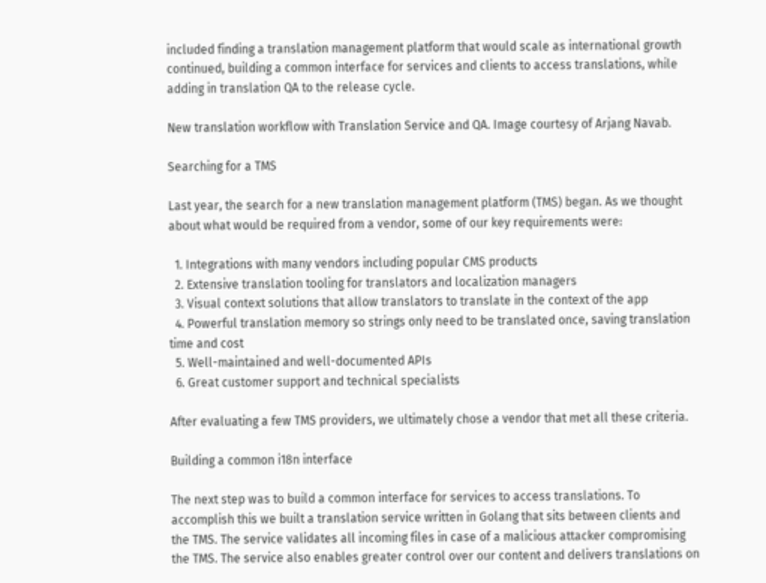included finding a translation management platform that would scale as international growth continued, building a common interface for services and clients to access translations, while adding in translation QA to the release cycle.

New translation workflow with Translation Service and QA. Image courtesy of Arjang Navab.

Searching for a TMS

Last year, the search for a new translation management platform (TMS) began. As we thought about what would be required from a vendor, some of our key requirements were:

  1. Integrations with many vendors including popular CMS products
  2. Extensive translation tooling for translators and localization managers
  3. Visual context solutions that allow translators to translate in the context of the app
  4. Powerful translation memory so strings only need to be translated once, saving translation time and cost
  5. Well-maintained and well-documented APIs
  6. Great customer support and technical specialists

After evaluating a few TMS providers, we ultimately chose a vendor that met all these criteria.

Building a common i18n interface

The next step was to build a common interface for services to access translations. To accomplish this we built a translation service written in Golang that sits between clients and the TMS. The service validates all incoming files in case of a malicious attacker compromising the TMS. The service also enables greater control over our content and delivers translations on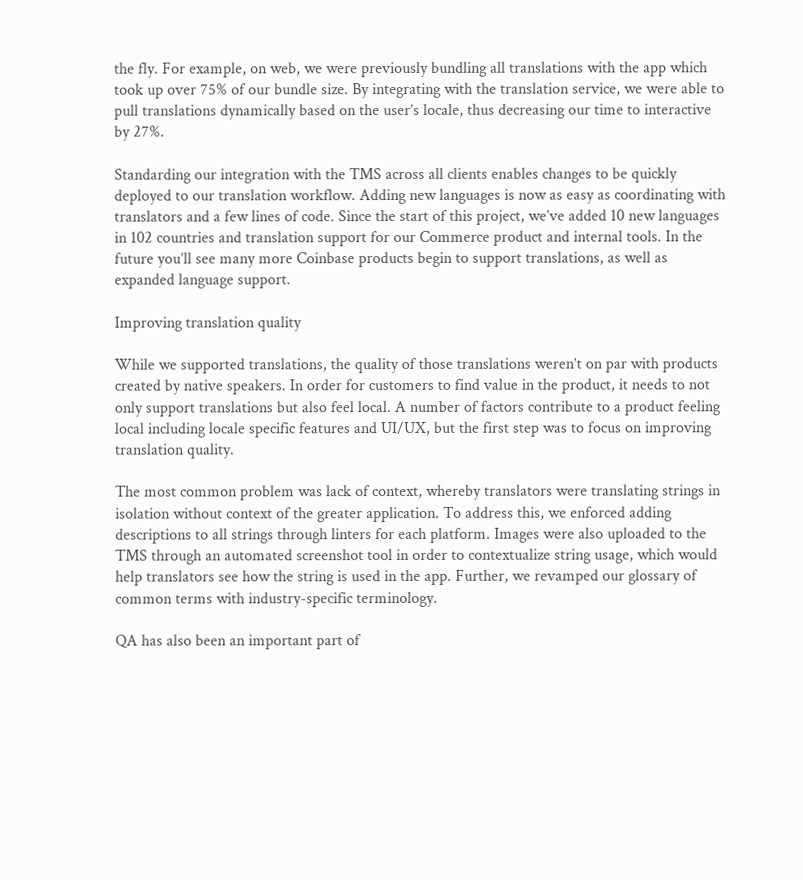the fly. For example, on web, we were previously bundling all translations with the app which took up over 75% of our bundle size. By integrating with the translation service, we were able to pull translations dynamically based on the user’s locale, thus decreasing our time to interactive by 27%.

Standarding our integration with the TMS across all clients enables changes to be quickly deployed to our translation workflow. Adding new languages is now as easy as coordinating with translators and a few lines of code. Since the start of this project, we’ve added 10 new languages in 102 countries and translation support for our Commerce product and internal tools. In the future you’ll see many more Coinbase products begin to support translations, as well as expanded language support.

Improving translation quality

While we supported translations, the quality of those translations weren’t on par with products created by native speakers. In order for customers to find value in the product, it needs to not only support translations but also feel local. A number of factors contribute to a product feeling local including locale specific features and UI/UX, but the first step was to focus on improving translation quality.

The most common problem was lack of context, whereby translators were translating strings in isolation without context of the greater application. To address this, we enforced adding descriptions to all strings through linters for each platform. Images were also uploaded to the TMS through an automated screenshot tool in order to contextualize string usage, which would help translators see how the string is used in the app. Further, we revamped our glossary of common terms with industry-specific terminology.

QA has also been an important part of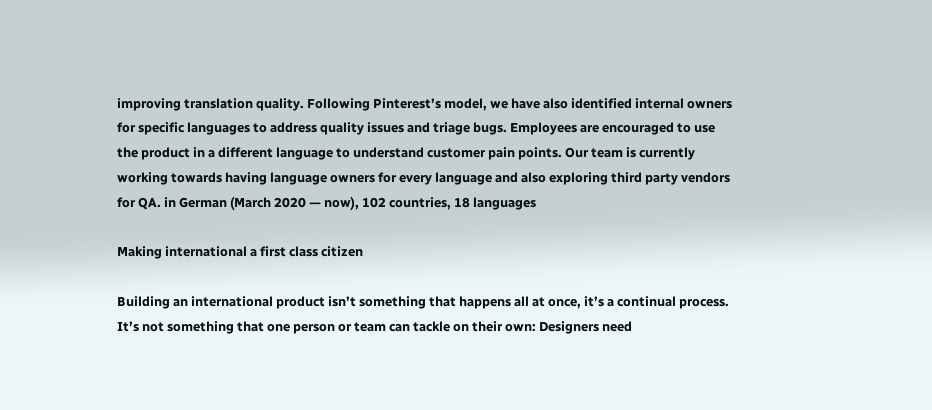improving translation quality. Following Pinterest’s model, we have also identified internal owners for specific languages to address quality issues and triage bugs. Employees are encouraged to use the product in a different language to understand customer pain points. Our team is currently working towards having language owners for every language and also exploring third party vendors for QA. in German (March 2020 — now), 102 countries, 18 languages

Making international a first class citizen

Building an international product isn’t something that happens all at once, it’s a continual process. It’s not something that one person or team can tackle on their own: Designers need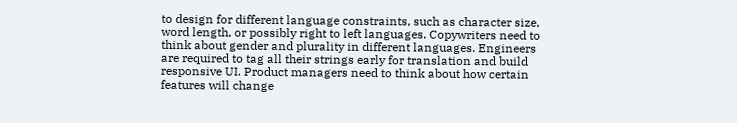to design for different language constraints, such as character size, word length, or possibly right to left languages. Copywriters need to think about gender and plurality in different languages. Engineers are required to tag all their strings early for translation and build responsive UI. Product managers need to think about how certain features will change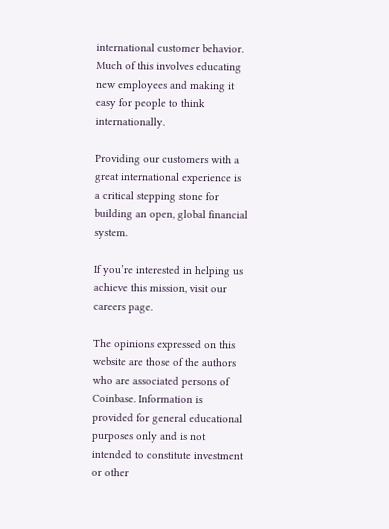international customer behavior. Much of this involves educating new employees and making it easy for people to think internationally.

Providing our customers with a great international experience is a critical stepping stone for building an open, global financial system.

If you’re interested in helping us achieve this mission, visit our careers page.

The opinions expressed on this website are those of the authors who are associated persons of Coinbase. Information is provided for general educational purposes only and is not intended to constitute investment or other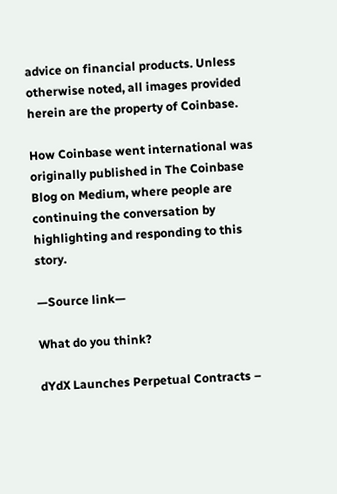advice on financial products. Unless otherwise noted, all images provided herein are the property of Coinbase.

How Coinbase went international was originally published in The Coinbase Blog on Medium, where people are continuing the conversation by highlighting and responding to this story.

—Source link—

What do you think?

dYdX Launches Perpetual Contracts –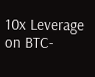10x Leverage on BTC-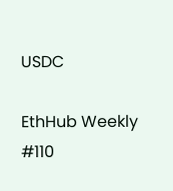USDC

EthHub Weekly #110